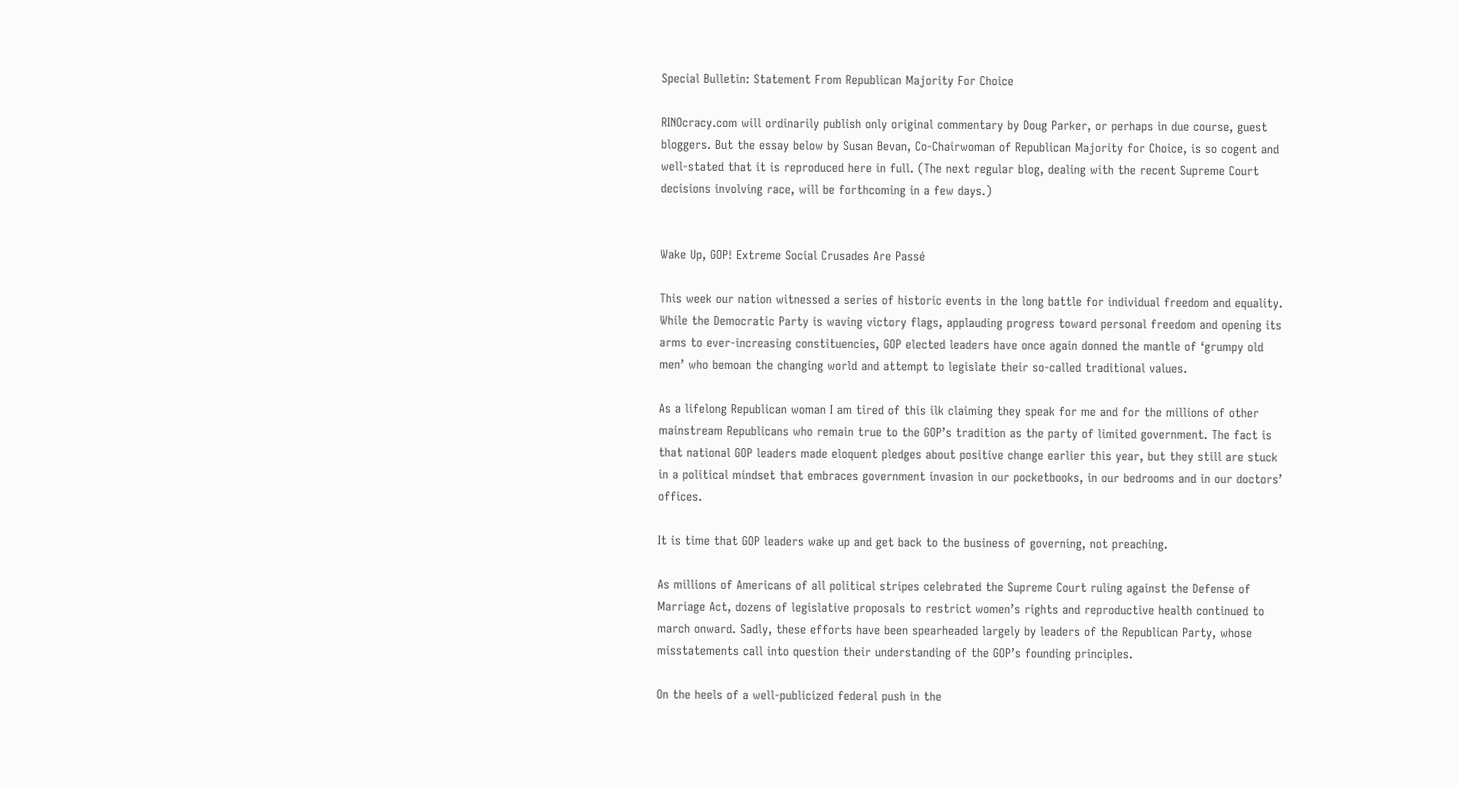Special Bulletin: Statement From Republican Majority For Choice

RINOcracy.com will ordinarily publish only original commentary by Doug Parker, or perhaps in due course, guest bloggers. But the essay below by Susan Bevan, Co-Chairwoman of Republican Majority for Choice, is so cogent and well-stated that it is reproduced here in full. (The next regular blog, dealing with the recent Supreme Court decisions involving race, will be forthcoming in a few days.)


Wake Up, GOP! Extreme Social Crusades Are Passé

This week our nation witnessed a series of historic events in the long battle for individual freedom and equality. While the Democratic Party is waving victory flags, applauding progress toward personal freedom and opening its arms to ever-increasing constituencies, GOP elected leaders have once again donned the mantle of ‘grumpy old men’ who bemoan the changing world and attempt to legislate their so-called traditional values.

As a lifelong Republican woman I am tired of this ilk claiming they speak for me and for the millions of other mainstream Republicans who remain true to the GOP’s tradition as the party of limited government. The fact is that national GOP leaders made eloquent pledges about positive change earlier this year, but they still are stuck in a political mindset that embraces government invasion in our pocketbooks, in our bedrooms and in our doctors’ offices.

It is time that GOP leaders wake up and get back to the business of governing, not preaching.

As millions of Americans of all political stripes celebrated the Supreme Court ruling against the Defense of Marriage Act, dozens of legislative proposals to restrict women’s rights and reproductive health continued to march onward. Sadly, these efforts have been spearheaded largely by leaders of the Republican Party, whose misstatements call into question their understanding of the GOP’s founding principles.

On the heels of a well-publicized federal push in the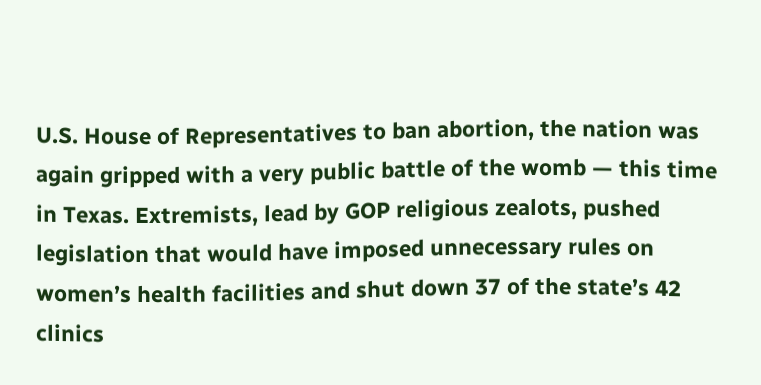U.S. House of Representatives to ban abortion, the nation was again gripped with a very public battle of the womb — this time in Texas. Extremists, lead by GOP religious zealots, pushed legislation that would have imposed unnecessary rules on women’s health facilities and shut down 37 of the state’s 42 clinics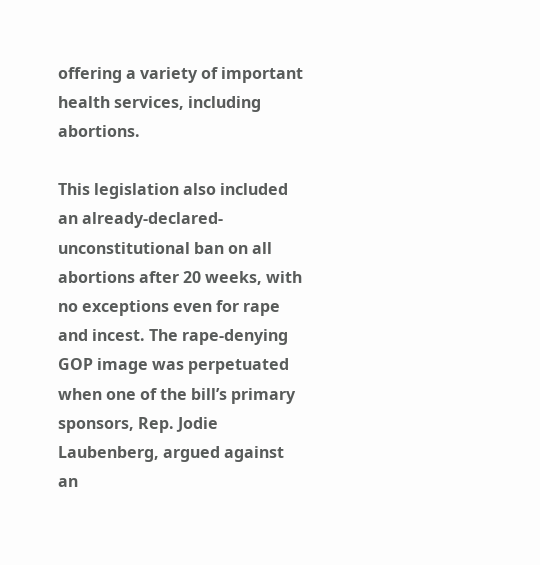offering a variety of important health services, including abortions.

This legislation also included an already-declared-unconstitutional ban on all abortions after 20 weeks, with no exceptions even for rape and incest. The rape-denying GOP image was perpetuated when one of the bill’s primary sponsors, Rep. Jodie Laubenberg, argued against an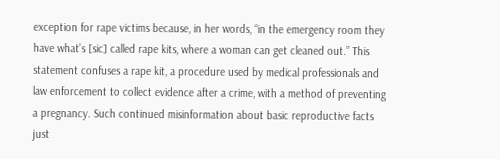exception for rape victims because, in her words, “in the emergency room they have what’s [sic] called rape kits, where a woman can get cleaned out.” This statement confuses a rape kit, a procedure used by medical professionals and law enforcement to collect evidence after a crime, with a method of preventing a pregnancy. Such continued misinformation about basic reproductive facts just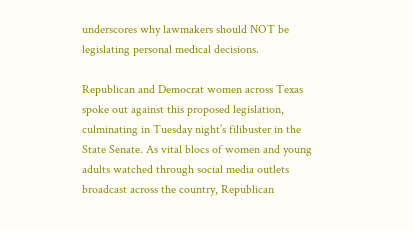underscores why lawmakers should NOT be legislating personal medical decisions.

Republican and Democrat women across Texas spoke out against this proposed legislation, culminating in Tuesday night’s filibuster in the State Senate. As vital blocs of women and young adults watched through social media outlets broadcast across the country, Republican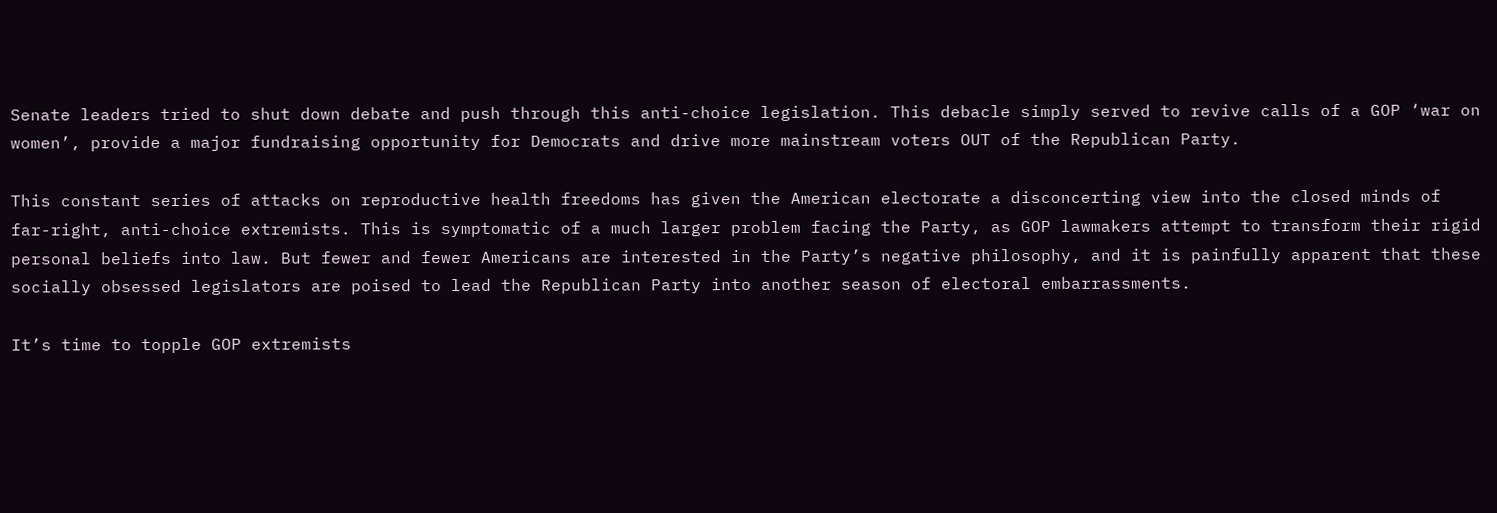Senate leaders tried to shut down debate and push through this anti-choice legislation. This debacle simply served to revive calls of a GOP ‘war on women’, provide a major fundraising opportunity for Democrats and drive more mainstream voters OUT of the Republican Party.

This constant series of attacks on reproductive health freedoms has given the American electorate a disconcerting view into the closed minds of far-right, anti-choice extremists. This is symptomatic of a much larger problem facing the Party, as GOP lawmakers attempt to transform their rigid personal beliefs into law. But fewer and fewer Americans are interested in the Party’s negative philosophy, and it is painfully apparent that these socially obsessed legislators are poised to lead the Republican Party into another season of electoral embarrassments.

It’s time to topple GOP extremists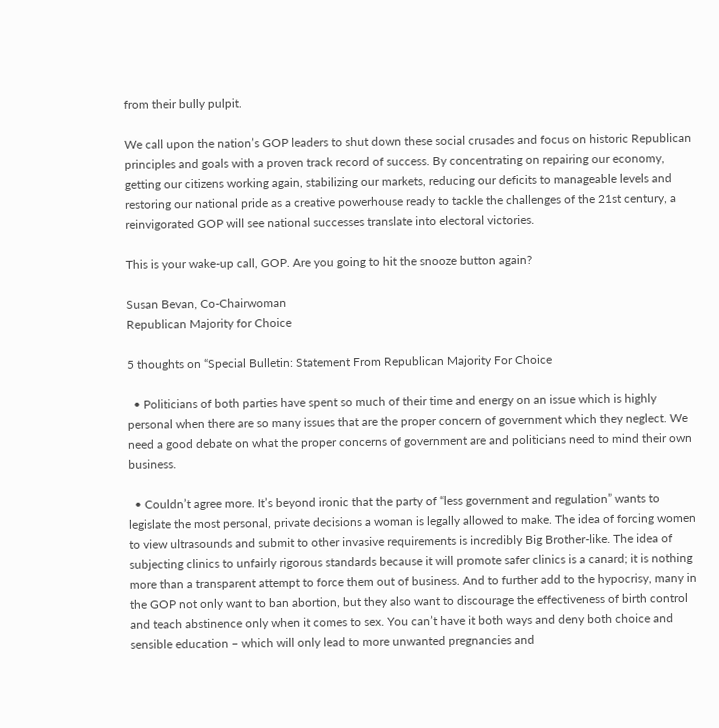from their bully pulpit.

We call upon the nation’s GOP leaders to shut down these social crusades and focus on historic Republican principles and goals with a proven track record of success. By concentrating on repairing our economy, getting our citizens working again, stabilizing our markets, reducing our deficits to manageable levels and restoring our national pride as a creative powerhouse ready to tackle the challenges of the 21st century, a reinvigorated GOP will see national successes translate into electoral victories.

This is your wake-up call, GOP. Are you going to hit the snooze button again?

Susan Bevan, Co-Chairwoman
Republican Majority for Choice

5 thoughts on “Special Bulletin: Statement From Republican Majority For Choice

  • Politicians of both parties have spent so much of their time and energy on an issue which is highly personal when there are so many issues that are the proper concern of government which they neglect. We need a good debate on what the proper concerns of government are and politicians need to mind their own business.

  • Couldn’t agree more. It’s beyond ironic that the party of “less government and regulation” wants to legislate the most personal, private decisions a woman is legally allowed to make. The idea of forcing women to view ultrasounds and submit to other invasive requirements is incredibly Big Brother-like. The idea of subjecting clinics to unfairly rigorous standards because it will promote safer clinics is a canard; it is nothing more than a transparent attempt to force them out of business. And to further add to the hypocrisy, many in the GOP not only want to ban abortion, but they also want to discourage the effectiveness of birth control and teach abstinence only when it comes to sex. You can’t have it both ways and deny both choice and sensible education – which will only lead to more unwanted pregnancies and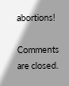abortions!

Comments are closed.